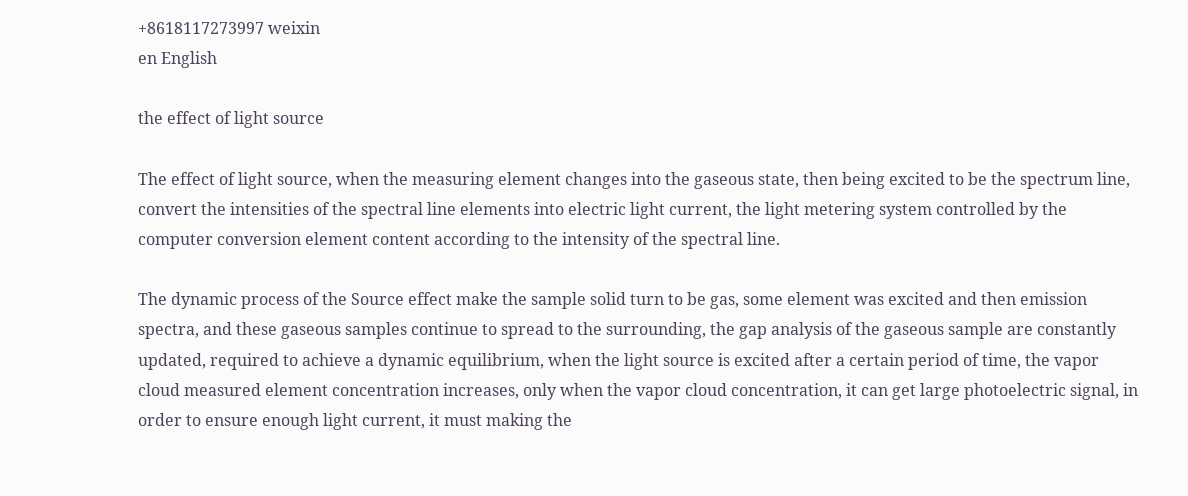+8618117273997 weixin
en English

the effect of light source

The effect of light source, when the measuring element changes into the gaseous state, then being excited to be the spectrum line, convert the intensities of the spectral line elements into electric light current, the light metering system controlled by the computer conversion element content according to the intensity of the spectral line.

The dynamic process of the Source effect make the sample solid turn to be gas, some element was excited and then emission spectra, and these gaseous samples continue to spread to the surrounding, the gap analysis of the gaseous sample are constantly updated, required to achieve a dynamic equilibrium, when the light source is excited after a certain period of time, the vapor cloud measured element concentration increases, only when the vapor cloud concentration, it can get large photoelectric signal, in order to ensure enough light current, it must making the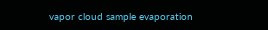vapor cloud sample evaporation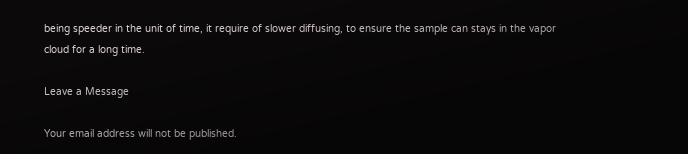being speeder in the unit of time, it require of slower diffusing, to ensure the sample can stays in the vapor cloud for a long time.

Leave a Message

Your email address will not be published.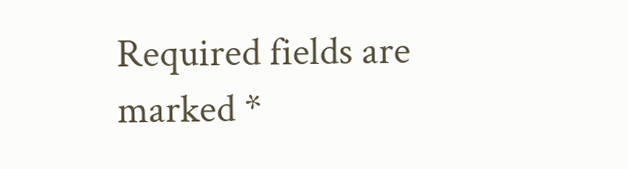Required fields are marked *